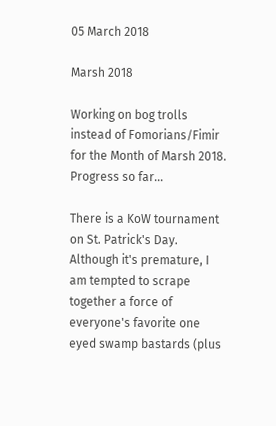05 March 2018

Marsh 2018

Working on bog trolls instead of Fomorians/Fimir for the Month of Marsh 2018. Progress so far...

There is a KoW tournament on St. Patrick's Day. Although it's premature, I am tempted to scrape together a force of everyone's favorite one eyed swamp bastards (plus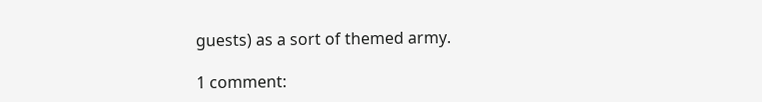guests) as a sort of themed army.

1 comment: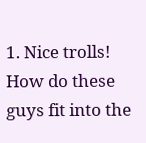1. Nice trolls! How do these guys fit into the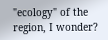"ecology" of the region, I wonder?